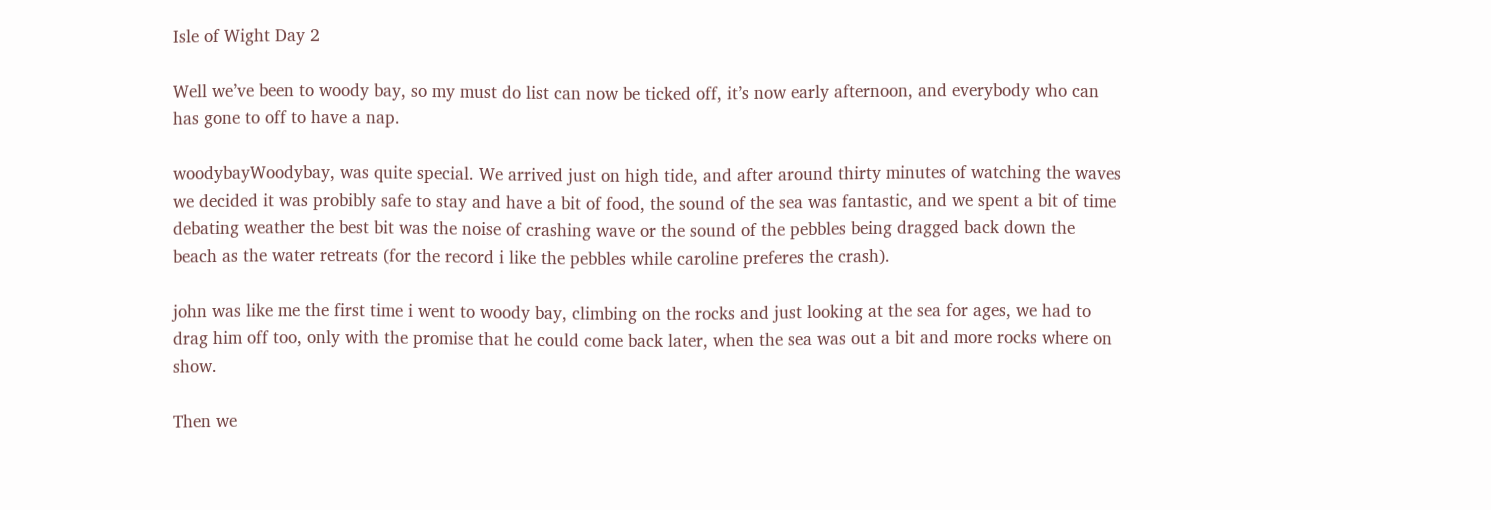Isle of Wight Day 2

Well we’ve been to woody bay, so my must do list can now be ticked off, it’s now early afternoon, and everybody who can has gone to off to have a nap.

woodybayWoodybay, was quite special. We arrived just on high tide, and after around thirty minutes of watching the waves we decided it was probibly safe to stay and have a bit of food, the sound of the sea was fantastic, and we spent a bit of time debating weather the best bit was the noise of crashing wave or the sound of the pebbles being dragged back down the beach as the water retreats (for the record i like the pebbles while caroline preferes the crash).

john was like me the first time i went to woody bay, climbing on the rocks and just looking at the sea for ages, we had to drag him off too, only with the promise that he could come back later, when the sea was out a bit and more rocks where on show.

Then we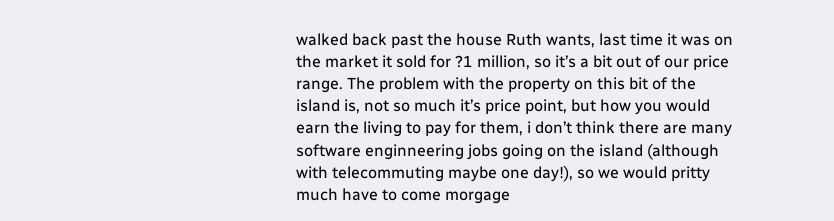walked back past the house Ruth wants, last time it was on the market it sold for ?1 million, so it’s a bit out of our price range. The problem with the property on this bit of the island is, not so much it’s price point, but how you would earn the living to pay for them, i don’t think there are many software enginneering jobs going on the island (although with telecommuting maybe one day!), so we would pritty much have to come morgage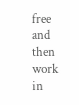free and then work in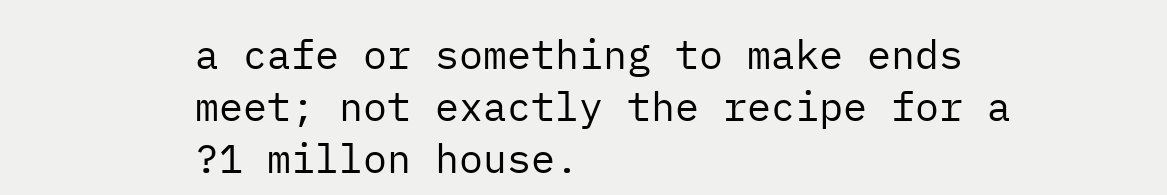a cafe or something to make ends meet; not exactly the recipe for a ?1 millon house.